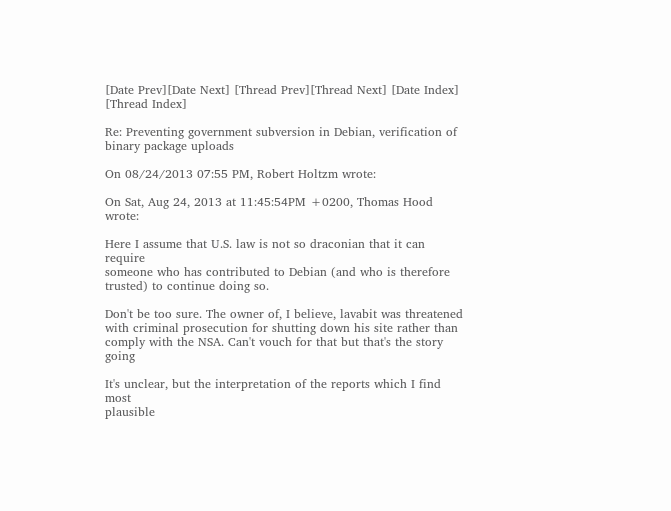[Date Prev][Date Next] [Thread Prev][Thread Next] [Date Index] [Thread Index]

Re: Preventing government subversion in Debian, verification of binary package uploads

On 08/24/2013 07:55 PM, Robert Holtzm wrote:

On Sat, Aug 24, 2013 at 11:45:54PM +0200, Thomas Hood wrote:

Here I assume that U.S. law is not so draconian that it can require
someone who has contributed to Debian (and who is therefore
trusted) to continue doing so.

Don't be too sure. The owner of, I believe, lavabit was threatened
with criminal prosecution for shutting down his site rather than
comply with the NSA. Can't vouch for that but that's the story going

It's unclear, but the interpretation of the reports which I find most
plausible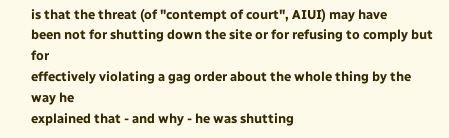is that the threat (of "contempt of court", AIUI) may have
been not for shutting down the site or for refusing to comply but for
effectively violating a gag order about the whole thing by the way he
explained that - and why - he was shutting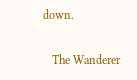down.

   The Wanderer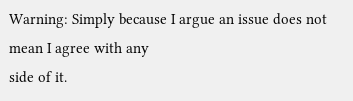Warning: Simply because I argue an issue does not mean I agree with any
side of it.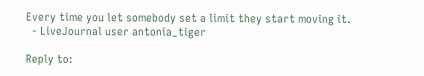Every time you let somebody set a limit they start moving it.
  - LiveJournal user antonia_tiger

Reply to: